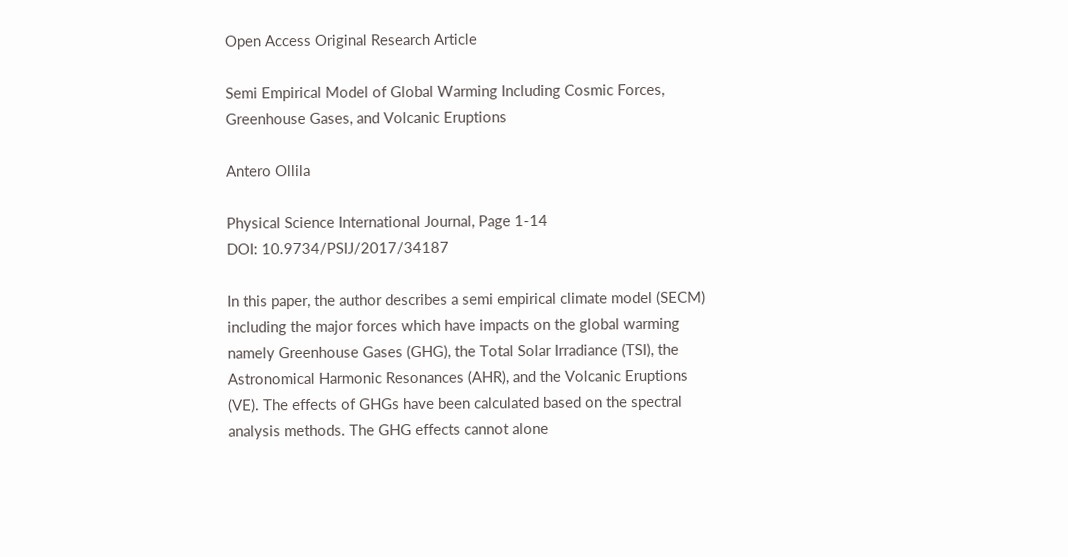Open Access Original Research Article

Semi Empirical Model of Global Warming Including Cosmic Forces, Greenhouse Gases, and Volcanic Eruptions

Antero Ollila

Physical Science International Journal, Page 1-14
DOI: 10.9734/PSIJ/2017/34187

In this paper, the author describes a semi empirical climate model (SECM) including the major forces which have impacts on the global warming namely Greenhouse Gases (GHG), the Total Solar Irradiance (TSI), the Astronomical Harmonic Resonances (AHR), and the Volcanic Eruptions (VE). The effects of GHGs have been calculated based on the spectral analysis methods. The GHG effects cannot alone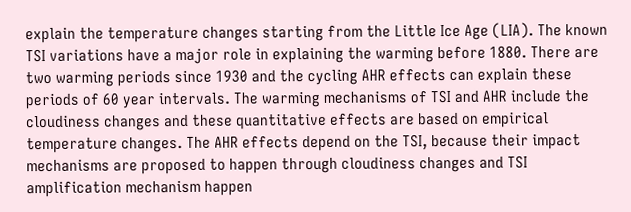explain the temperature changes starting from the Little Ice Age (LIA). The known TSI variations have a major role in explaining the warming before 1880. There are two warming periods since 1930 and the cycling AHR effects can explain these periods of 60 year intervals. The warming mechanisms of TSI and AHR include the cloudiness changes and these quantitative effects are based on empirical temperature changes. The AHR effects depend on the TSI, because their impact mechanisms are proposed to happen through cloudiness changes and TSI amplification mechanism happen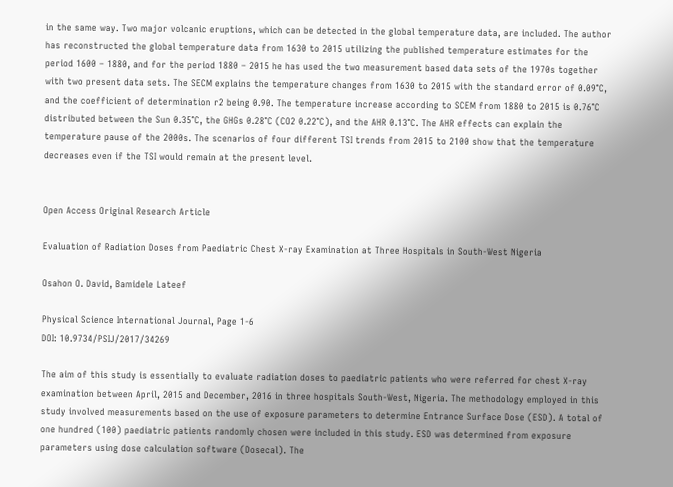in the same way. Two major volcanic eruptions, which can be detected in the global temperature data, are included. The author has reconstructed the global temperature data from 1630 to 2015 utilizing the published temperature estimates for the period 1600 – 1880, and for the period 1880 – 2015 he has used the two measurement based data sets of the 1970s together with two present data sets. The SECM explains the temperature changes from 1630 to 2015 with the standard error of 0.09°C, and the coefficient of determination r2 being 0.90. The temperature increase according to SCEM from 1880 to 2015 is 0.76°C distributed between the Sun 0.35°C, the GHGs 0.28°C (CO2 0.22°C), and the AHR 0.13°C. The AHR effects can explain the temperature pause of the 2000s. The scenarios of four different TSI trends from 2015 to 2100 show that the temperature decreases even if the TSI would remain at the present level.


Open Access Original Research Article

Evaluation of Radiation Doses from Paediatric Chest X-ray Examination at Three Hospitals in South-West Nigeria

Osahon O. David, Bamidele Lateef

Physical Science International Journal, Page 1-6
DOI: 10.9734/PSIJ/2017/34269

The aim of this study is essentially to evaluate radiation doses to paediatric patients who were referred for chest X-ray examination between April, 2015 and December, 2016 in three hospitals South-West, Nigeria. The methodology employed in this study involved measurements based on the use of exposure parameters to determine Entrance Surface Dose (ESD). A total of one hundred (100) paediatric patients randomly chosen were included in this study. ESD was determined from exposure parameters using dose calculation software (Dosecal). The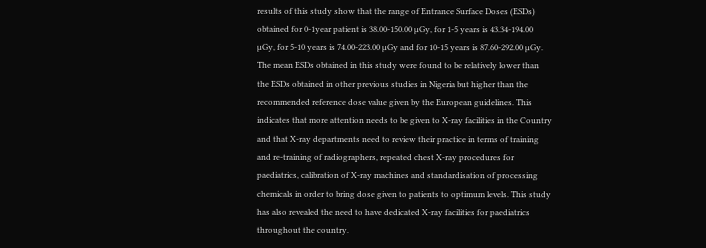results of this study show that the range of Entrance Surface Doses (ESDs) obtained for 0-1year patient is 38.00-150.00 µGy, for 1-5 years is 43.34-194.00 µGy, for 5-10 years is 74.00-223.00 µGy and for 10-15 years is 87.60-292.00 µGy. The mean ESDs obtained in this study were found to be relatively lower than the ESDs obtained in other previous studies in Nigeria but higher than the recommended reference dose value given by the European guidelines. This indicates that more attention needs to be given to X-ray facilities in the Country and that X-ray departments need to review their practice in terms of training and re-training of radiographers, repeated chest X-ray procedures for paediatrics, calibration of X-ray machines and standardisation of processing chemicals in order to bring dose given to patients to optimum levels. This study has also revealed the need to have dedicated X-ray facilities for paediatrics throughout the country.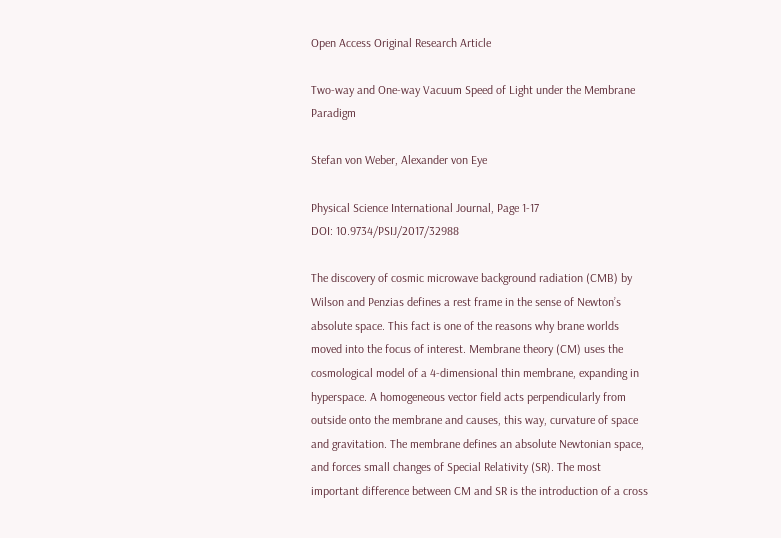Open Access Original Research Article

Two-way and One-way Vacuum Speed of Light under the Membrane Paradigm

Stefan von Weber, Alexander von Eye

Physical Science International Journal, Page 1-17
DOI: 10.9734/PSIJ/2017/32988

The discovery of cosmic microwave background radiation (CMB) by Wilson and Penzias defines a rest frame in the sense of Newton’s absolute space. This fact is one of the reasons why brane worlds moved into the focus of interest. Membrane theory (CM) uses the cosmological model of a 4-dimensional thin membrane, expanding in hyperspace. A homogeneous vector field acts perpendicularly from outside onto the membrane and causes, this way, curvature of space and gravitation. The membrane defines an absolute Newtonian space, and forces small changes of Special Relativity (SR). The most important difference between CM and SR is the introduction of a cross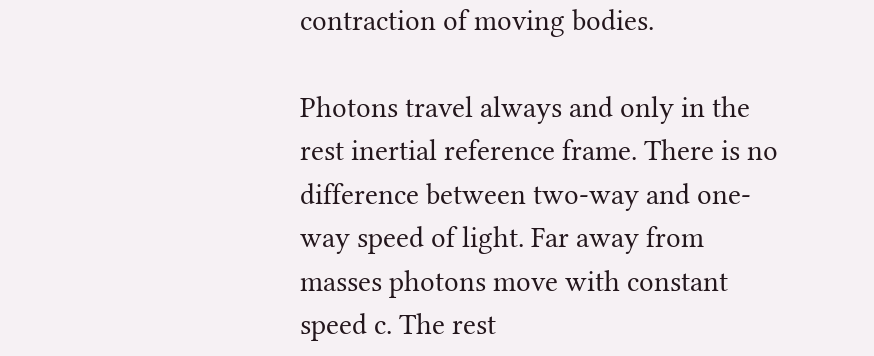contraction of moving bodies.

Photons travel always and only in the rest inertial reference frame. There is no difference between two-way and one-way speed of light. Far away from masses photons move with constant speed c. The rest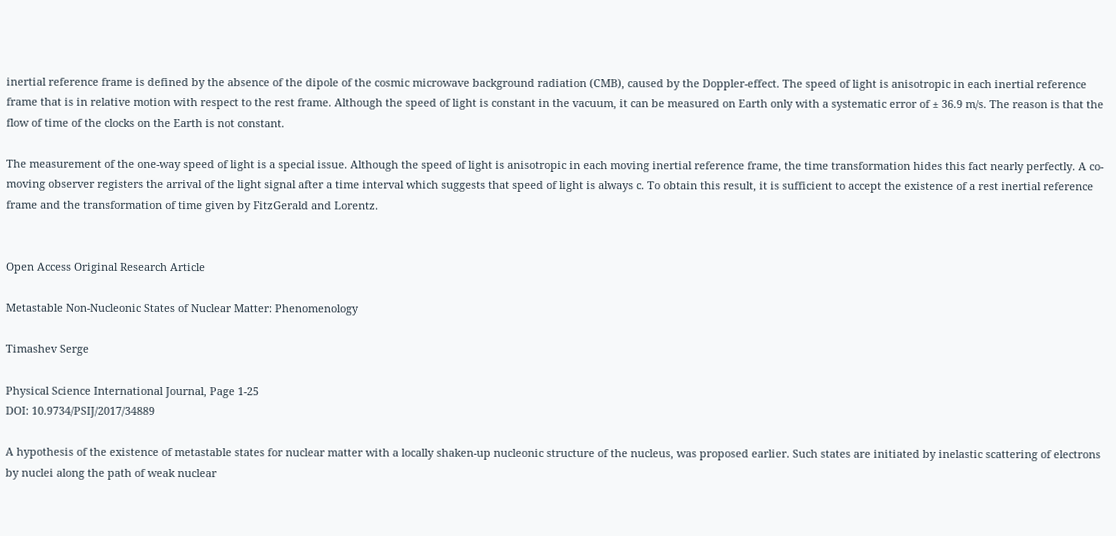inertial reference frame is defined by the absence of the dipole of the cosmic microwave background radiation (CMB), caused by the Doppler-effect. The speed of light is anisotropic in each inertial reference frame that is in relative motion with respect to the rest frame. Although the speed of light is constant in the vacuum, it can be measured on Earth only with a systematic error of ± 36.9 m/s. The reason is that the flow of time of the clocks on the Earth is not constant.

The measurement of the one-way speed of light is a special issue. Although the speed of light is anisotropic in each moving inertial reference frame, the time transformation hides this fact nearly perfectly. A co-moving observer registers the arrival of the light signal after a time interval which suggests that speed of light is always c. To obtain this result, it is sufficient to accept the existence of a rest inertial reference frame and the transformation of time given by FitzGerald and Lorentz.


Open Access Original Research Article

Metastable Non-Nucleonic States of Nuclear Matter: Phenomenology

Timashev Serge

Physical Science International Journal, Page 1-25
DOI: 10.9734/PSIJ/2017/34889

A hypothesis of the existence of metastable states for nuclear matter with a locally shaken-up nucleonic structure of the nucleus, was proposed earlier. Such states are initiated by inelastic scattering of electrons by nuclei along the path of weak nuclear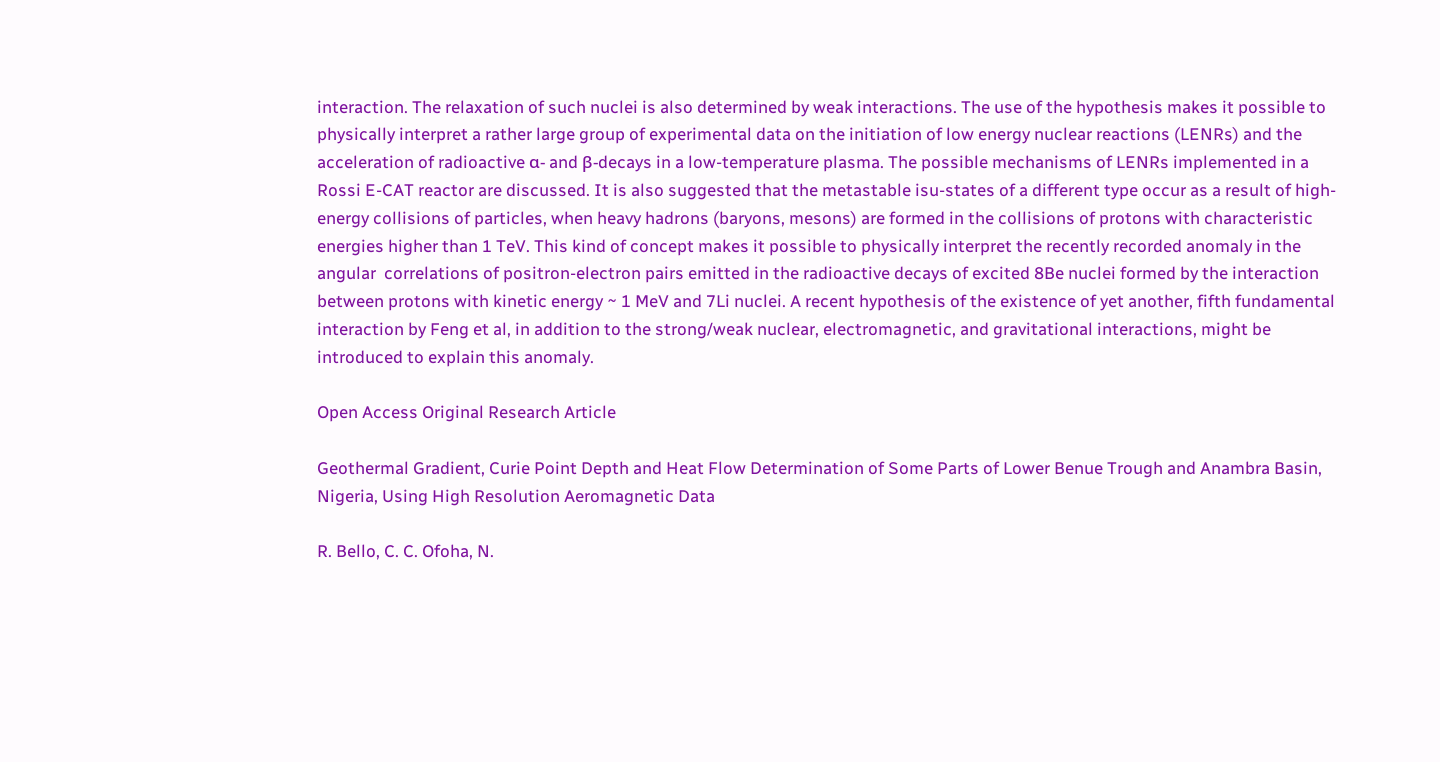interaction. The relaxation of such nuclei is also determined by weak interactions. The use of the hypothesis makes it possible to physically interpret a rather large group of experimental data on the initiation of low energy nuclear reactions (LENRs) and the acceleration of radioactive α- and β-decays in a low-temperature plasma. The possible mechanisms of LENRs implemented in a Rossi E-CAT reactor are discussed. It is also suggested that the metastable isu-states of a different type occur as a result of high-energy collisions of particles, when heavy hadrons (baryons, mesons) are formed in the collisions of protons with characteristic energies higher than 1 TeV. This kind of concept makes it possible to physically interpret the recently recorded anomaly in the angular  correlations of positron-electron pairs emitted in the radioactive decays of excited 8Be nuclei formed by the interaction between protons with kinetic energy ~ 1 MeV and 7Li nuclei. A recent hypothesis of the existence of yet another, fifth fundamental interaction by Feng et al, in addition to the strong/weak nuclear, electromagnetic, and gravitational interactions, might be introduced to explain this anomaly.

Open Access Original Research Article

Geothermal Gradient, Curie Point Depth and Heat Flow Determination of Some Parts of Lower Benue Trough and Anambra Basin, Nigeria, Using High Resolution Aeromagnetic Data

R. Bello, C. C. Ofoha, N.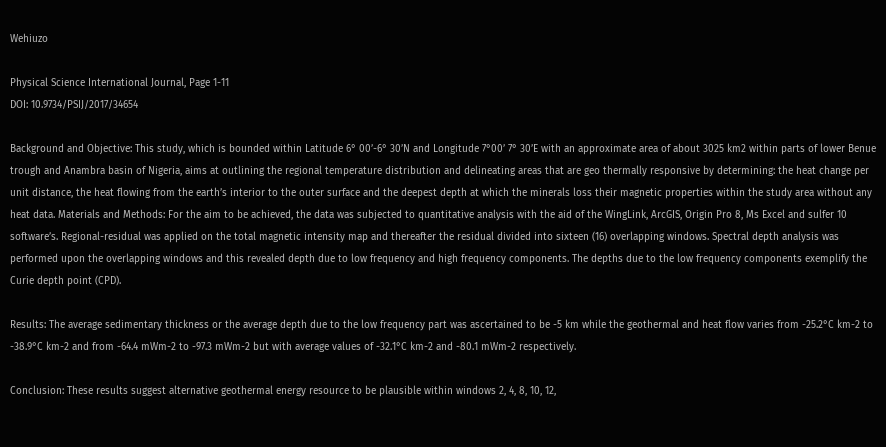Wehiuzo

Physical Science International Journal, Page 1-11
DOI: 10.9734/PSIJ/2017/34654

Background and Objective: This study, which is bounded within Latitude 6° 00’-6° 30’N and Longitude 7°00’ 7° 30’E with an approximate area of about 3025 km2 within parts of lower Benue trough and Anambra basin of Nigeria, aims at outlining the regional temperature distribution and delineating areas that are geo thermally responsive by determining: the heat change per unit distance, the heat flowing from the earth’s interior to the outer surface and the deepest depth at which the minerals loss their magnetic properties within the study area without any heat data. Materials and Methods: For the aim to be achieved, the data was subjected to quantitative analysis with the aid of the WingLink, ArcGIS, Origin Pro 8, Ms Excel and sulfer 10 software’s. Regional-residual was applied on the total magnetic intensity map and thereafter the residual divided into sixteen (16) overlapping windows. Spectral depth analysis was performed upon the overlapping windows and this revealed depth due to low frequency and high frequency components. The depths due to the low frequency components exemplify the Curie depth point (CPD).

Results: The average sedimentary thickness or the average depth due to the low frequency part was ascertained to be -5 km while the geothermal and heat flow varies from -25.2°C km-2 to -38.9°C km-2 and from -64.4 mWm-2 to -97.3 mWm-2 but with average values of -32.1°C km-2 and -80.1 mWm-2 respectively.

Conclusion: These results suggest alternative geothermal energy resource to be plausible within windows 2, 4, 8, 10, 12,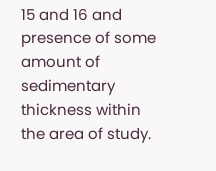15 and 16 and presence of some amount of sedimentary thickness within the area of study.